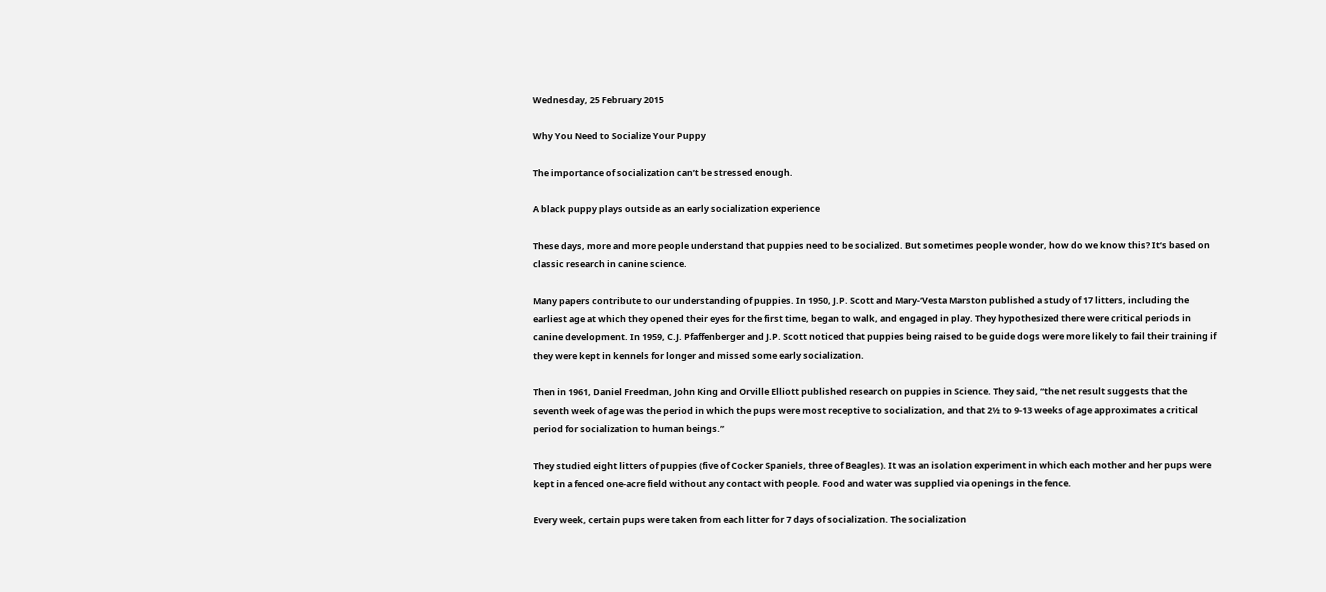Wednesday, 25 February 2015

Why You Need to Socialize Your Puppy

The importance of socialization can’t be stressed enough.

A black puppy plays outside as an early socialization experience

These days, more and more people understand that puppies need to be socialized. But sometimes people wonder, how do we know this? It’s based on classic research in canine science.

Many papers contribute to our understanding of puppies. In 1950, J.P. Scott and Mary-‘Vesta Marston published a study of 17 litters, including the earliest age at which they opened their eyes for the first time, began to walk, and engaged in play. They hypothesized there were critical periods in canine development. In 1959, C.J. Pfaffenberger and J.P. Scott noticed that puppies being raised to be guide dogs were more likely to fail their training if they were kept in kennels for longer and missed some early socialization.

Then in 1961, Daniel Freedman, John King and Orville Elliott published research on puppies in Science. They said, “the net result suggests that the seventh week of age was the period in which the pups were most receptive to socialization, and that 2½ to 9-13 weeks of age approximates a critical period for socialization to human beings.”

They studied eight litters of puppies (five of Cocker Spaniels, three of Beagles). It was an isolation experiment in which each mother and her pups were kept in a fenced one-acre field without any contact with people. Food and water was supplied via openings in the fence.

Every week, certain pups were taken from each litter for 7 days of socialization. The socialization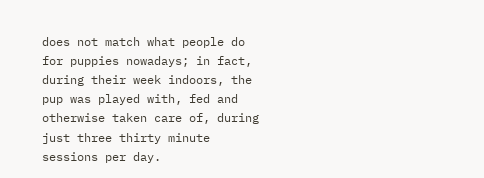does not match what people do for puppies nowadays; in fact, during their week indoors, the pup was played with, fed and otherwise taken care of, during just three thirty minute sessions per day.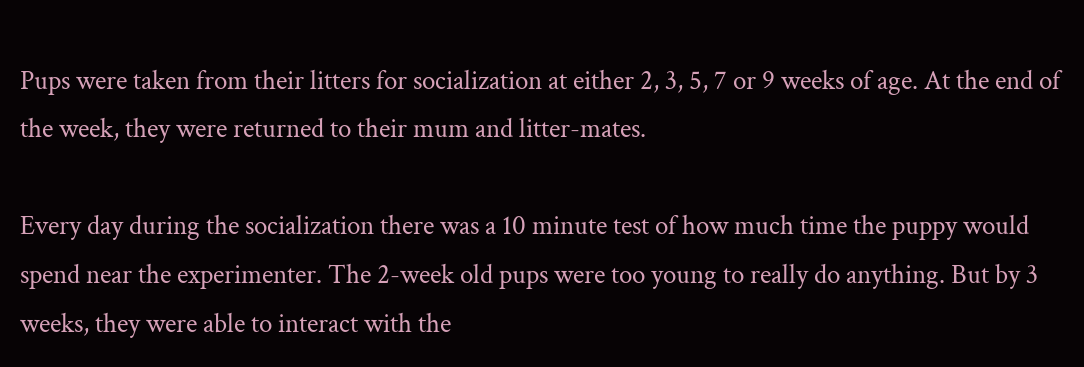Pups were taken from their litters for socialization at either 2, 3, 5, 7 or 9 weeks of age. At the end of the week, they were returned to their mum and litter-mates.

Every day during the socialization there was a 10 minute test of how much time the puppy would spend near the experimenter. The 2-week old pups were too young to really do anything. But by 3 weeks, they were able to interact with the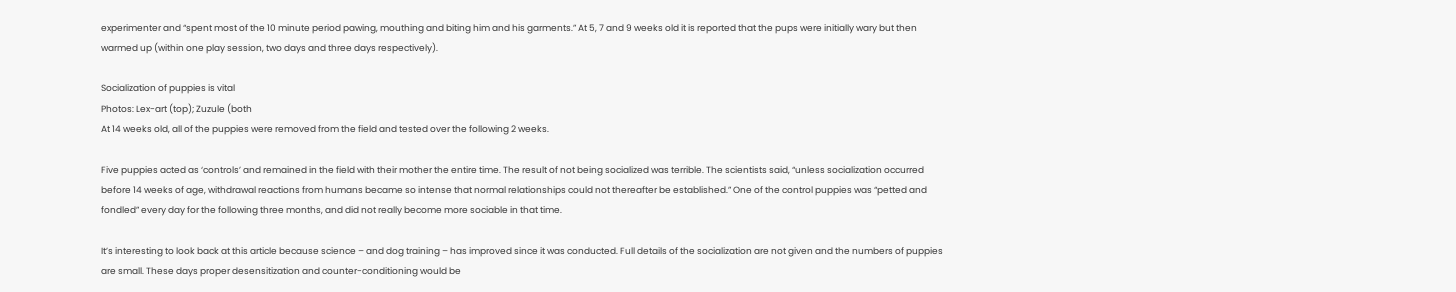experimenter and “spent most of the 10 minute period pawing, mouthing and biting him and his garments.” At 5, 7 and 9 weeks old it is reported that the pups were initially wary but then warmed up (within one play session, two days and three days respectively).

Socialization of puppies is vital
Photos: Lex-art (top); Zuzule (both
At 14 weeks old, all of the puppies were removed from the field and tested over the following 2 weeks.

Five puppies acted as ‘controls’ and remained in the field with their mother the entire time. The result of not being socialized was terrible. The scientists said, “unless socialization occurred before 14 weeks of age, withdrawal reactions from humans became so intense that normal relationships could not thereafter be established.” One of the control puppies was “petted and fondled” every day for the following three months, and did not really become more sociable in that time.

It’s interesting to look back at this article because science – and dog training – has improved since it was conducted. Full details of the socialization are not given and the numbers of puppies are small. These days proper desensitization and counter-conditioning would be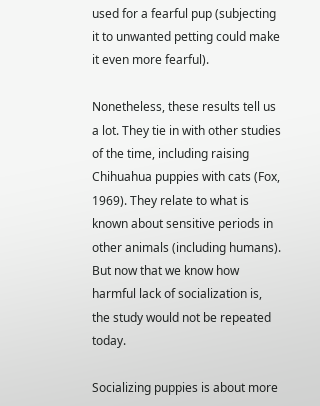used for a fearful pup (subjecting it to unwanted petting could make it even more fearful).

Nonetheless, these results tell us a lot. They tie in with other studies of the time, including raising Chihuahua puppies with cats (Fox, 1969). They relate to what is known about sensitive periods in other animals (including humans). But now that we know how harmful lack of socialization is, the study would not be repeated today.

Socializing puppies is about more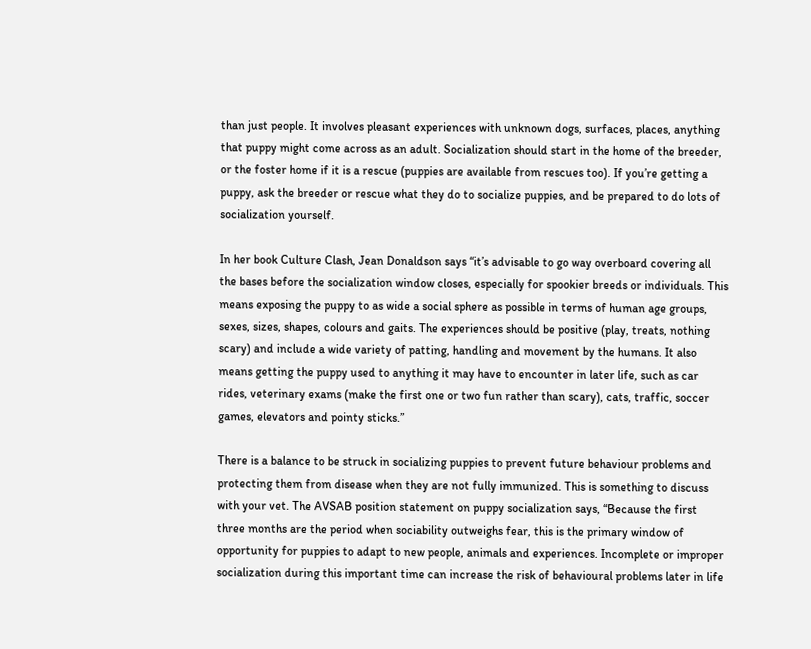than just people. It involves pleasant experiences with unknown dogs, surfaces, places, anything that puppy might come across as an adult. Socialization should start in the home of the breeder, or the foster home if it is a rescue (puppies are available from rescues too). If you’re getting a puppy, ask the breeder or rescue what they do to socialize puppies, and be prepared to do lots of socialization yourself.

In her book Culture Clash, Jean Donaldson says “it’s advisable to go way overboard covering all the bases before the socialization window closes, especially for spookier breeds or individuals. This means exposing the puppy to as wide a social sphere as possible in terms of human age groups, sexes, sizes, shapes, colours and gaits. The experiences should be positive (play, treats, nothing scary) and include a wide variety of patting, handling and movement by the humans. It also means getting the puppy used to anything it may have to encounter in later life, such as car rides, veterinary exams (make the first one or two fun rather than scary), cats, traffic, soccer games, elevators and pointy sticks.”

There is a balance to be struck in socializing puppies to prevent future behaviour problems and protecting them from disease when they are not fully immunized. This is something to discuss with your vet. The AVSAB position statement on puppy socialization says, “Because the first three months are the period when sociability outweighs fear, this is the primary window of opportunity for puppies to adapt to new people, animals and experiences. Incomplete or improper socialization during this important time can increase the risk of behavioural problems later in life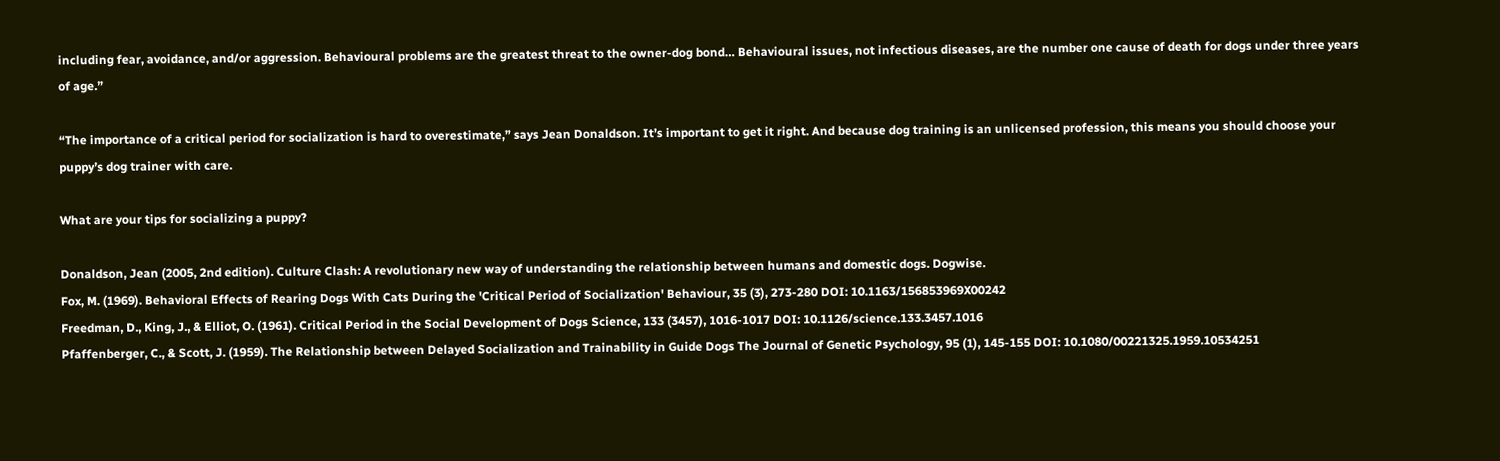including fear, avoidance, and/or aggression. Behavioural problems are the greatest threat to the owner-dog bond… Behavioural issues, not infectious diseases, are the number one cause of death for dogs under three years of age.”

“The importance of a critical period for socialization is hard to overestimate,” says Jean Donaldson. It’s important to get it right. And because dog training is an unlicensed profession, this means you should choose your puppy’s dog trainer with care.

What are your tips for socializing a puppy?

Donaldson, Jean (2005, 2nd edition). Culture Clash: A revolutionary new way of understanding the relationship between humans and domestic dogs. Dogwise.
Fox, M. (1969). Behavioral Effects of Rearing Dogs With Cats During the 'Critical Period of Socialization' Behaviour, 35 (3), 273-280 DOI: 10.1163/156853969X00242
Freedman, D., King, J., & Elliot, O. (1961). Critical Period in the Social Development of Dogs Science, 133 (3457), 1016-1017 DOI: 10.1126/science.133.3457.1016
Pfaffenberger, C., & Scott, J. (1959). The Relationship between Delayed Socialization and Trainability in Guide Dogs The Journal of Genetic Psychology, 95 (1), 145-155 DOI: 10.1080/00221325.1959.10534251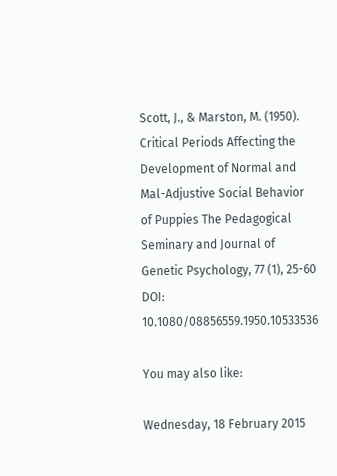Scott, J., & Marston, M. (1950). Critical Periods Affecting the Development of Normal and Mal-Adjustive Social Behavior of Puppies The Pedagogical Seminary and Journal of Genetic Psychology, 77 (1), 25-60 DOI: 10.1080/08856559.1950.10533536

You may also like:

Wednesday, 18 February 2015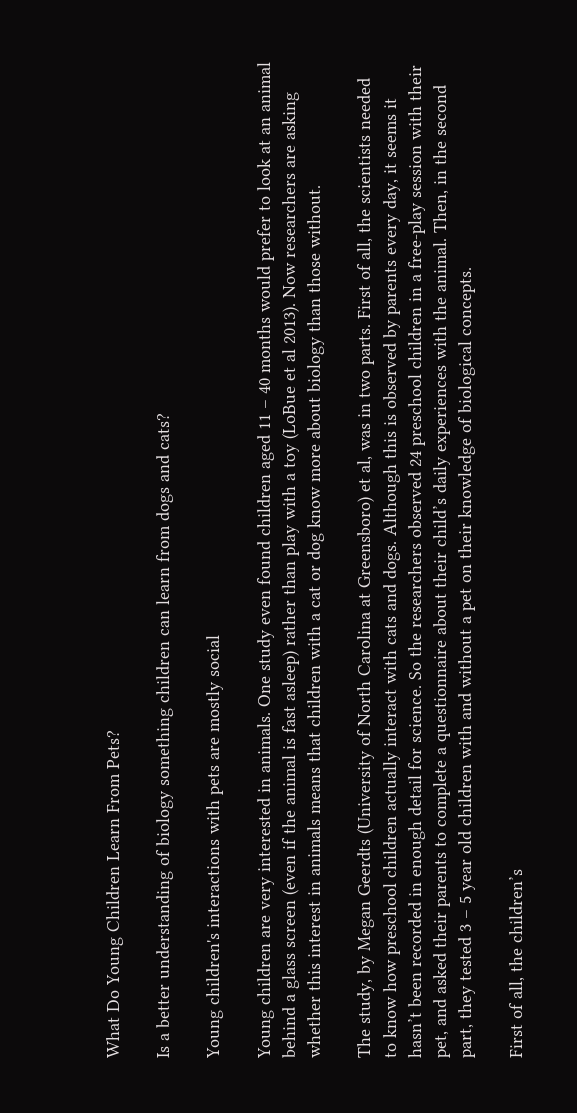What Do Young Children Learn From Pets?

Is a better understanding of biology something children can learn from dogs and cats?

Young children's interactions with pets are mostly social

Young children are very interested in animals. One study even found children aged 11 – 40 months would prefer to look at an animal behind a glass screen (even if the animal is fast asleep) rather than play with a toy (LoBue et al 2013). Now researchers are asking whether this interest in animals means that children with a cat or dog know more about biology than those without.

The study, by Megan Geerdts (University of North Carolina at Greensboro) et al, was in two parts. First of all, the scientists needed to know how preschool children actually interact with cats and dogs. Although this is observed by parents every day, it seems it hasn’t been recorded in enough detail for science. So the researchers observed 24 preschool children in a free-play session with their pet, and asked their parents to complete a questionnaire about their child’s daily experiences with the animal. Then, in the second part, they tested 3 – 5 year old children with and without a pet on their knowledge of biological concepts.

First of all, the children’s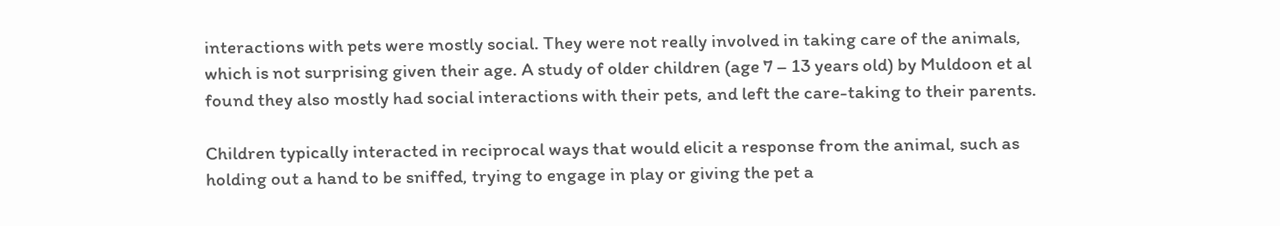interactions with pets were mostly social. They were not really involved in taking care of the animals, which is not surprising given their age. A study of older children (age 7 – 13 years old) by Muldoon et al found they also mostly had social interactions with their pets, and left the care-taking to their parents.

Children typically interacted in reciprocal ways that would elicit a response from the animal, such as holding out a hand to be sniffed, trying to engage in play or giving the pet a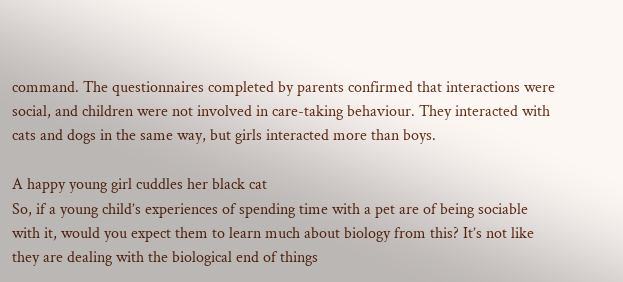command. The questionnaires completed by parents confirmed that interactions were social, and children were not involved in care-taking behaviour. They interacted with cats and dogs in the same way, but girls interacted more than boys.

A happy young girl cuddles her black cat
So, if a young child’s experiences of spending time with a pet are of being sociable with it, would you expect them to learn much about biology from this? It’s not like they are dealing with the biological end of things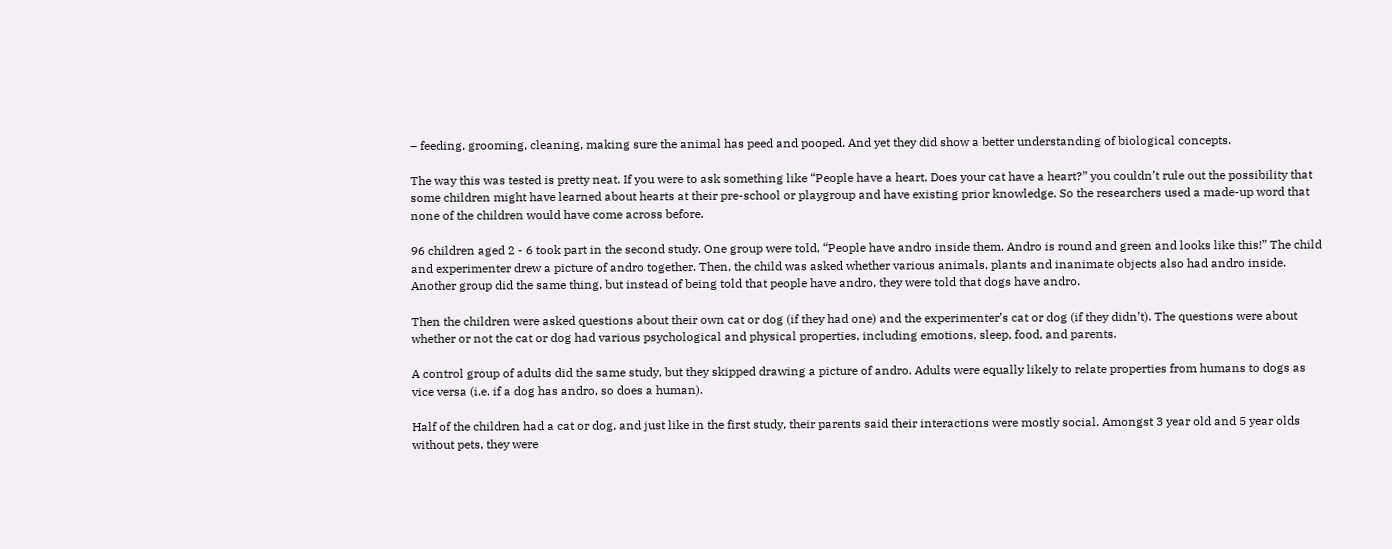– feeding, grooming, cleaning, making sure the animal has peed and pooped. And yet they did show a better understanding of biological concepts.

The way this was tested is pretty neat. If you were to ask something like “People have a heart. Does your cat have a heart?” you couldn’t rule out the possibility that some children might have learned about hearts at their pre-school or playgroup and have existing prior knowledge. So the researchers used a made-up word that none of the children would have come across before.

96 children aged 2 - 6 took part in the second study. One group were told, “People have andro inside them. Andro is round and green and looks like this!” The child and experimenter drew a picture of andro together. Then, the child was asked whether various animals, plants and inanimate objects also had andro inside. Another group did the same thing, but instead of being told that people have andro, they were told that dogs have andro.

Then the children were asked questions about their own cat or dog (if they had one) and the experimenter’s cat or dog (if they didn’t). The questions were about whether or not the cat or dog had various psychological and physical properties, including emotions, sleep, food, and parents.

A control group of adults did the same study, but they skipped drawing a picture of andro. Adults were equally likely to relate properties from humans to dogs as vice versa (i.e. if a dog has andro, so does a human).

Half of the children had a cat or dog, and just like in the first study, their parents said their interactions were mostly social. Amongst 3 year old and 5 year olds without pets, they were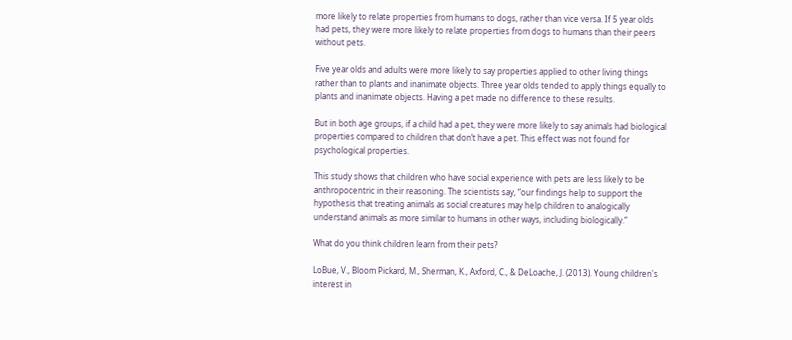more likely to relate properties from humans to dogs, rather than vice versa. If 5 year olds had pets, they were more likely to relate properties from dogs to humans than their peers without pets.

Five year olds and adults were more likely to say properties applied to other living things rather than to plants and inanimate objects. Three year olds tended to apply things equally to plants and inanimate objects. Having a pet made no difference to these results.

But in both age groups, if a child had a pet, they were more likely to say animals had biological properties compared to children that don’t have a pet. This effect was not found for psychological properties.

This study shows that children who have social experience with pets are less likely to be anthropocentric in their reasoning. The scientists say, “our findings help to support the hypothesis that treating animals as social creatures may help children to analogically understand animals as more similar to humans in other ways, including biologically.”

What do you think children learn from their pets?

LoBue, V., Bloom Pickard, M., Sherman, K., Axford, C., & DeLoache, J. (2013). Young children's interest in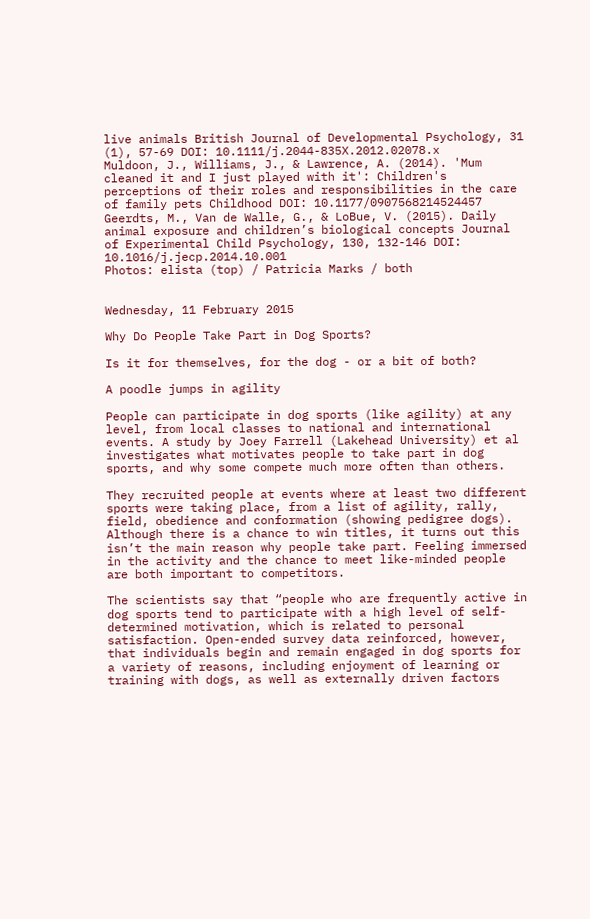live animals British Journal of Developmental Psychology, 31 (1), 57-69 DOI: 10.1111/j.2044-835X.2012.02078.x
Muldoon, J., Williams, J., & Lawrence, A. (2014). 'Mum cleaned it and I just played with it': Children's perceptions of their roles and responsibilities in the care of family pets Childhood DOI: 10.1177/0907568214524457
Geerdts, M., Van de Walle, G., & LoBue, V. (2015). Daily animal exposure and children’s biological concepts Journal of Experimental Child Psychology, 130, 132-146 DOI: 10.1016/j.jecp.2014.10.001
Photos: elista (top) / Patricia Marks / both


Wednesday, 11 February 2015

Why Do People Take Part in Dog Sports?

Is it for themselves, for the dog - or a bit of both?

A poodle jumps in agility

People can participate in dog sports (like agility) at any level, from local classes to national and international events. A study by Joey Farrell (Lakehead University) et al investigates what motivates people to take part in dog sports, and why some compete much more often than others.

They recruited people at events where at least two different sports were taking place, from a list of agility, rally, field, obedience and conformation (showing pedigree dogs). Although there is a chance to win titles, it turns out this isn’t the main reason why people take part. Feeling immersed in the activity and the chance to meet like-minded people are both important to competitors.

The scientists say that “people who are frequently active in dog sports tend to participate with a high level of self-determined motivation, which is related to personal satisfaction. Open-ended survey data reinforced, however, that individuals begin and remain engaged in dog sports for a variety of reasons, including enjoyment of learning or training with dogs, as well as externally driven factors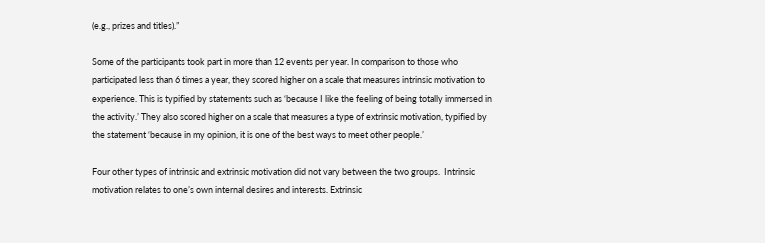(e.g., prizes and titles).”

Some of the participants took part in more than 12 events per year. In comparison to those who participated less than 6 times a year, they scored higher on a scale that measures intrinsic motivation to experience. This is typified by statements such as ‘because I like the feeling of being totally immersed in the activity.’ They also scored higher on a scale that measures a type of extrinsic motivation, typified by the statement ‘because in my opinion, it is one of the best ways to meet other people.’

Four other types of intrinsic and extrinsic motivation did not vary between the two groups.  Intrinsic motivation relates to one’s own internal desires and interests. Extrinsic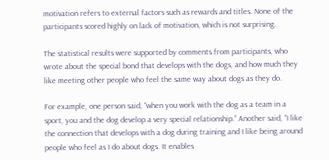motivation refers to external factors such as rewards and titles. None of the participants scored highly on lack of motivation, which is not surprising.

The statistical results were supported by comments from participants, who wrote about the special bond that develops with the dogs, and how much they like meeting other people who feel the same way about dogs as they do.

For example, one person said, “when you work with the dog as a team in a sport, you and the dog develop a very special relationship.” Another said, “I like the connection that develops with a dog during training and I like being around people who feel as I do about dogs. It enables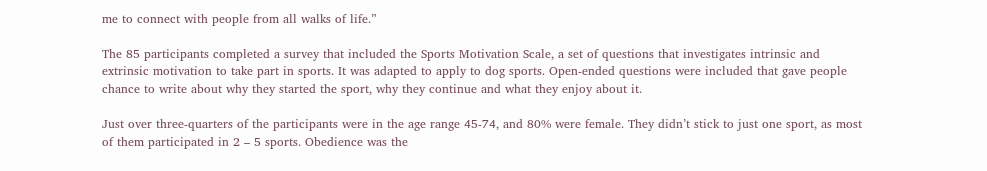me to connect with people from all walks of life.”

The 85 participants completed a survey that included the Sports Motivation Scale, a set of questions that investigates intrinsic and extrinsic motivation to take part in sports. It was adapted to apply to dog sports. Open-ended questions were included that gave people chance to write about why they started the sport, why they continue and what they enjoy about it.

Just over three-quarters of the participants were in the age range 45-74, and 80% were female. They didn’t stick to just one sport, as most of them participated in 2 – 5 sports. Obedience was the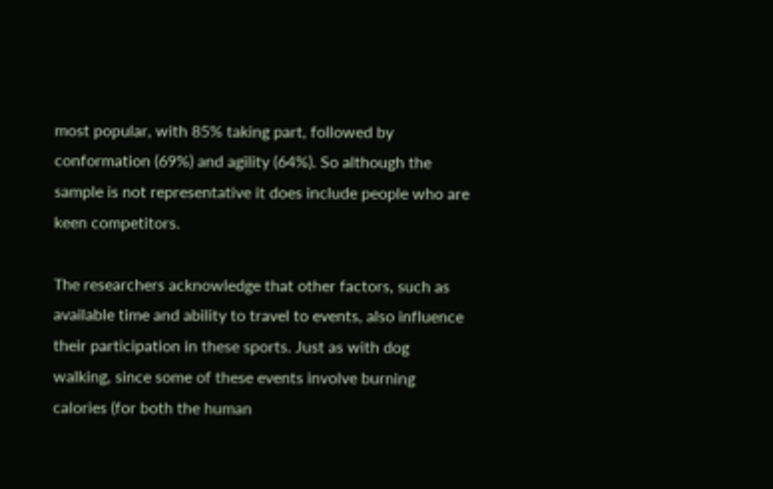most popular, with 85% taking part, followed by conformation (69%) and agility (64%). So although the sample is not representative it does include people who are keen competitors.

The researchers acknowledge that other factors, such as available time and ability to travel to events, also influence their participation in these sports. Just as with dog walking, since some of these events involve burning calories (for both the human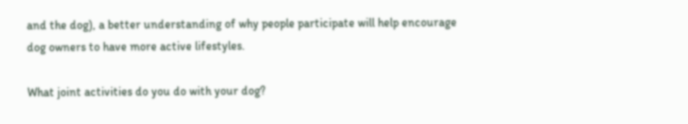and the dog), a better understanding of why people participate will help encourage dog owners to have more active lifestyles.

What joint activities do you do with your dog?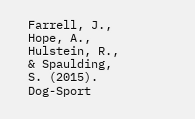Farrell, J., Hope, A., Hulstein, R., & Spaulding, S. (2015). Dog-Sport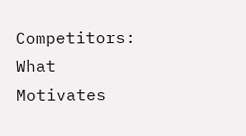Competitors: What Motivates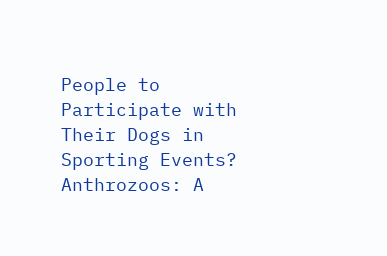People to Participate with Their Dogs in Sporting Events? Anthrozoos: A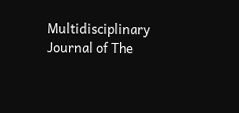Multidisciplinary Journal of The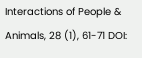Interactions of People & Animals, 28 (1), 61-71 DOI: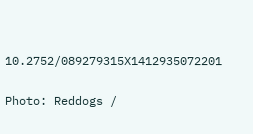10.2752/089279315X1412935072201

Photo: Reddogs /